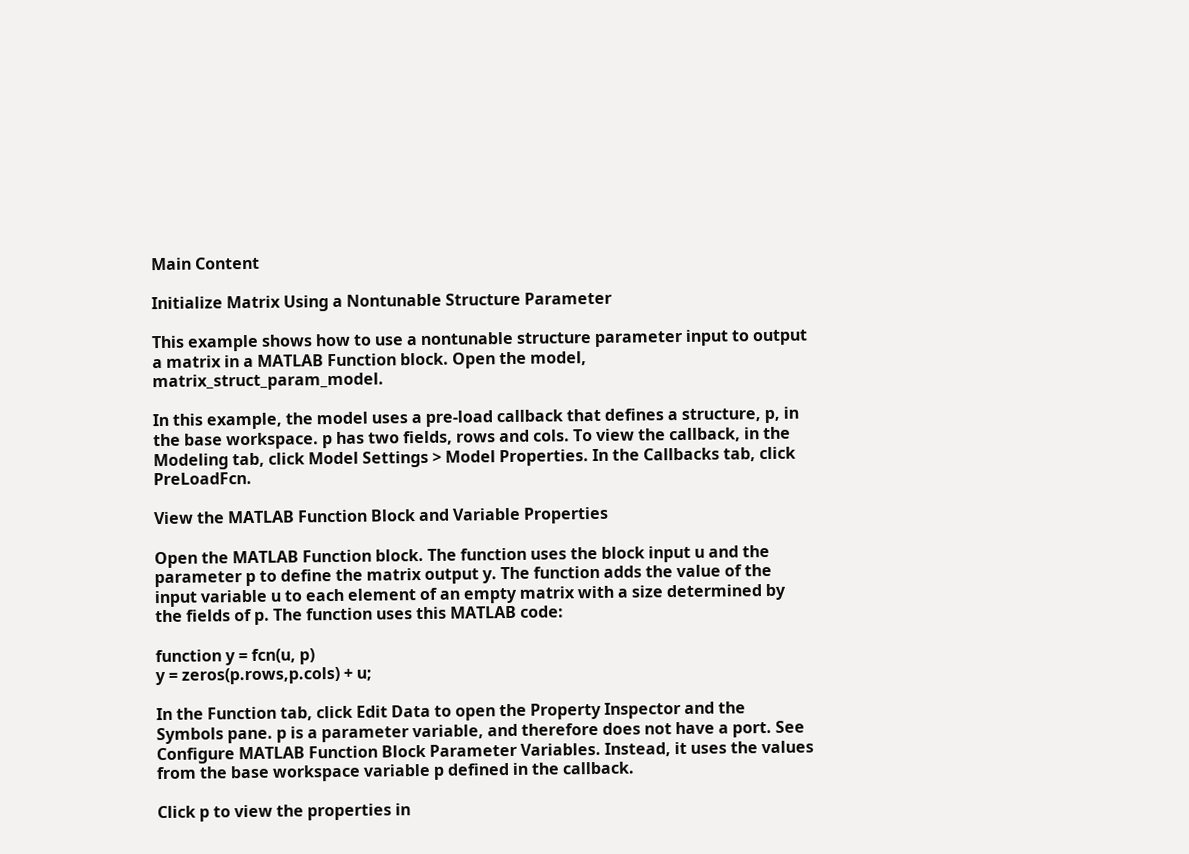Main Content

Initialize Matrix Using a Nontunable Structure Parameter

This example shows how to use a nontunable structure parameter input to output a matrix in a MATLAB Function block. Open the model, matrix_struct_param_model.

In this example, the model uses a pre-load callback that defines a structure, p, in the base workspace. p has two fields, rows and cols. To view the callback, in the Modeling tab, click Model Settings > Model Properties. In the Callbacks tab, click PreLoadFcn.

View the MATLAB Function Block and Variable Properties

Open the MATLAB Function block. The function uses the block input u and the parameter p to define the matrix output y. The function adds the value of the input variable u to each element of an empty matrix with a size determined by the fields of p. The function uses this MATLAB code:

function y = fcn(u, p)
y = zeros(p.rows,p.cols) + u;

In the Function tab, click Edit Data to open the Property Inspector and the Symbols pane. p is a parameter variable, and therefore does not have a port. See Configure MATLAB Function Block Parameter Variables. Instead, it uses the values from the base workspace variable p defined in the callback.

Click p to view the properties in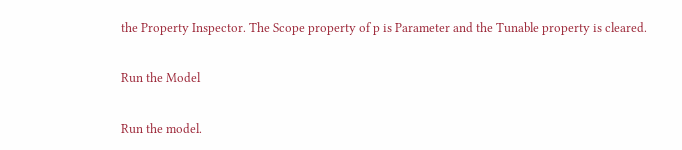the Property Inspector. The Scope property of p is Parameter and the Tunable property is cleared.

Run the Model

Run the model.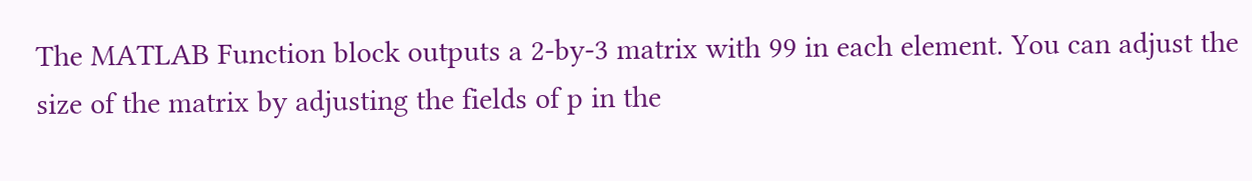The MATLAB Function block outputs a 2-by-3 matrix with 99 in each element. You can adjust the size of the matrix by adjusting the fields of p in the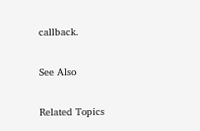callback.

See Also

Related Topics